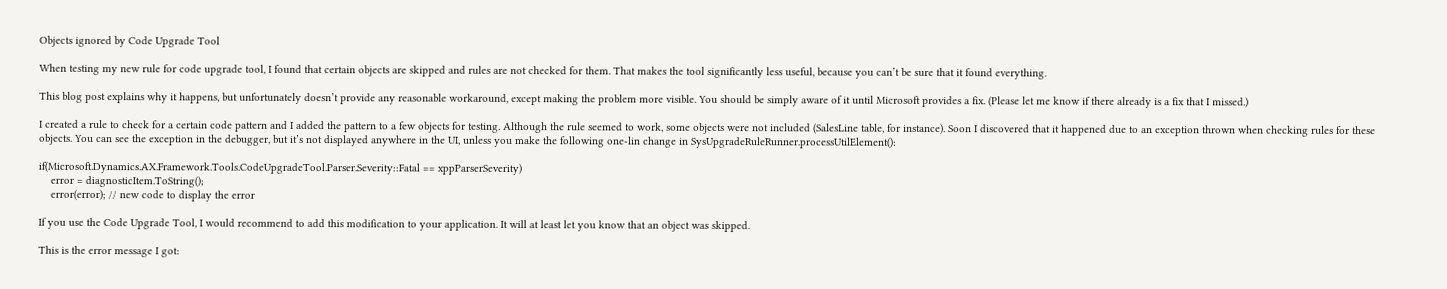Objects ignored by Code Upgrade Tool

When testing my new rule for code upgrade tool, I found that certain objects are skipped and rules are not checked for them. That makes the tool significantly less useful, because you can’t be sure that it found everything.

This blog post explains why it happens, but unfortunately doesn’t provide any reasonable workaround, except making the problem more visible. You should be simply aware of it until Microsoft provides a fix. (Please let me know if there already is a fix that I missed.)

I created a rule to check for a certain code pattern and I added the pattern to a few objects for testing. Although the rule seemed to work, some objects were not included (SalesLine table, for instance). Soon I discovered that it happened due to an exception thrown when checking rules for these objects. You can see the exception in the debugger, but it’s not displayed anywhere in the UI, unless you make the following one-lin change in SysUpgradeRuleRunner.processUtilElement():

if(Microsoft.Dynamics.AX.Framework.Tools.CodeUpgradeTool.Parser.Severity::Fatal == xppParserSeverity)
    error = diagnosticItem.ToString();
    error(error); // new code to display the error

If you use the Code Upgrade Tool, I would recommend to add this modification to your application. It will at least let you know that an object was skipped.

This is the error message I got: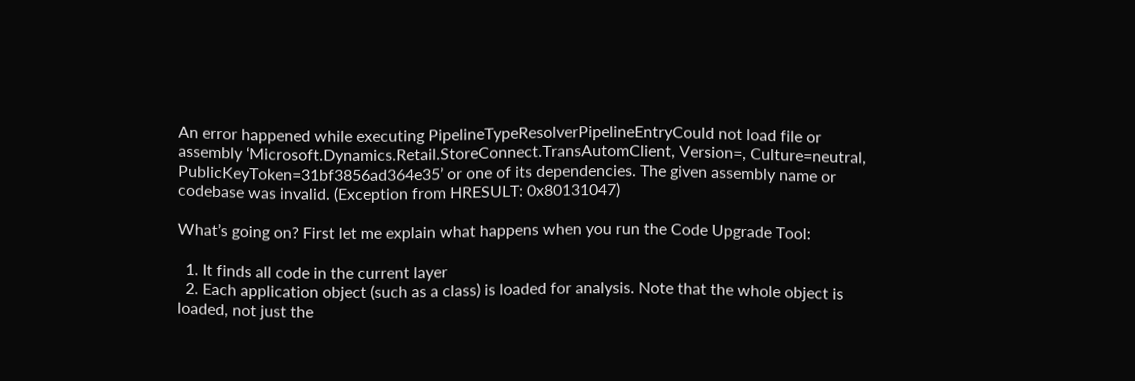An error happened while executing PipelineTypeResolverPipelineEntryCould not load file or assembly ‘Microsoft.Dynamics.Retail.StoreConnect.TransAutomClient, Version=, Culture=neutral, PublicKeyToken=31bf3856ad364e35’ or one of its dependencies. The given assembly name or codebase was invalid. (Exception from HRESULT: 0x80131047)

What’s going on? First let me explain what happens when you run the Code Upgrade Tool:

  1. It finds all code in the current layer
  2. Each application object (such as a class) is loaded for analysis. Note that the whole object is loaded, not just the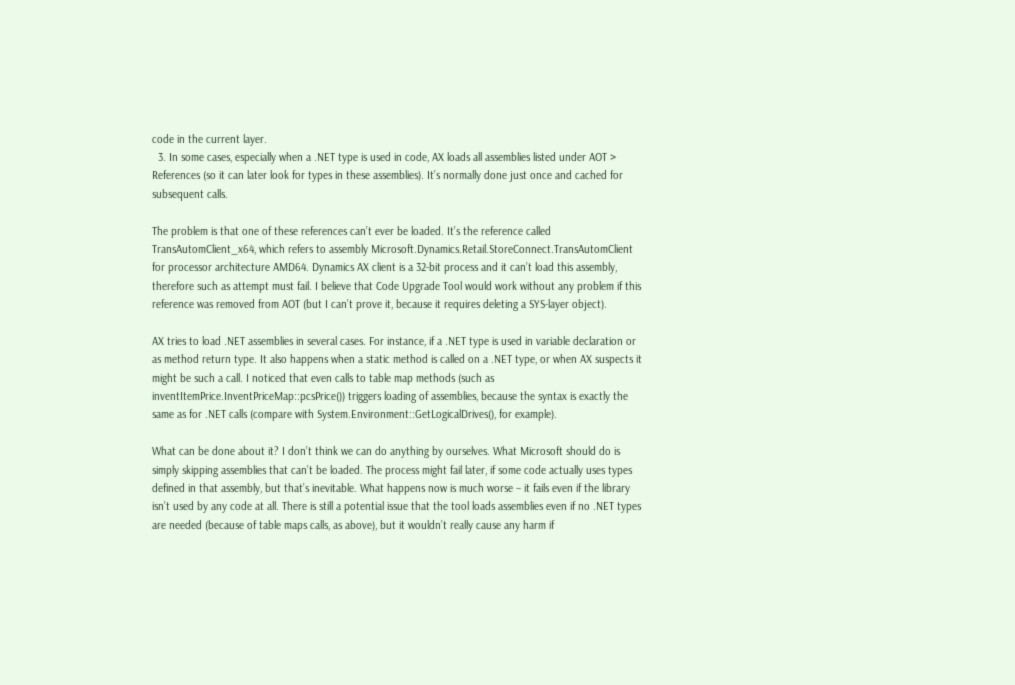code in the current layer.
  3. In some cases, especially when a .NET type is used in code, AX loads all assemblies listed under AOT > References (so it can later look for types in these assemblies). It’s normally done just once and cached for subsequent calls.

The problem is that one of these references can’t ever be loaded. It’s the reference called TransAutomClient_x64, which refers to assembly Microsoft.Dynamics.Retail.StoreConnect.TransAutomClient for processor architecture AMD64. Dynamics AX client is a 32-bit process and it can’t load this assembly, therefore such as attempt must fail. I believe that Code Upgrade Tool would work without any problem if this reference was removed from AOT (but I can’t prove it, because it requires deleting a SYS-layer object).

AX tries to load .NET assemblies in several cases. For instance, if a .NET type is used in variable declaration or as method return type. It also happens when a static method is called on a .NET type, or when AX suspects it might be such a call. I noticed that even calls to table map methods (such as inventItemPrice.InventPriceMap::pcsPrice()) triggers loading of assemblies, because the syntax is exactly the same as for .NET calls (compare with System.Environment::GetLogicalDrives(), for example).

What can be done about it? I don’t think we can do anything by ourselves. What Microsoft should do is simply skipping assemblies that can’t be loaded. The process might fail later, if some code actually uses types defined in that assembly, but that’s inevitable. What happens now is much worse – it fails even if the library isn’t used by any code at all. There is still a potential issue that the tool loads assemblies even if no .NET types are needed (because of table maps calls, as above), but it wouldn’t really cause any harm if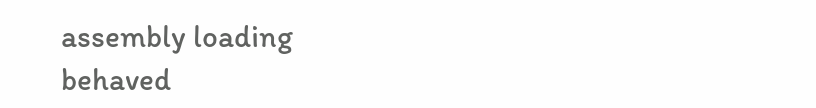assembly loading behaved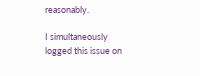reasonably.

I simultaneously logged this issue on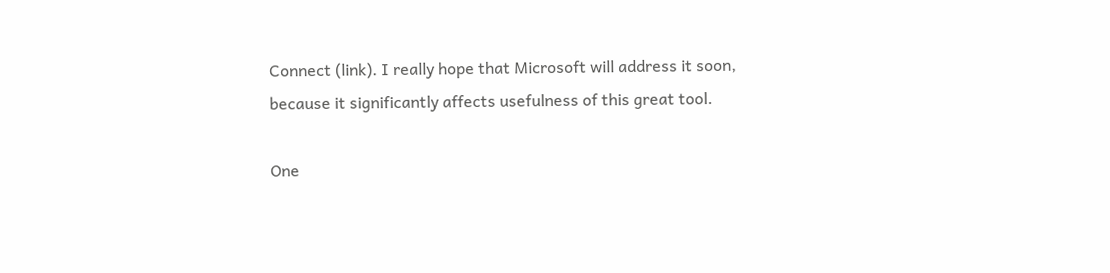Connect (link). I really hope that Microsoft will address it soon, because it significantly affects usefulness of this great tool.

One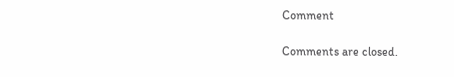Comment

Comments are closed.